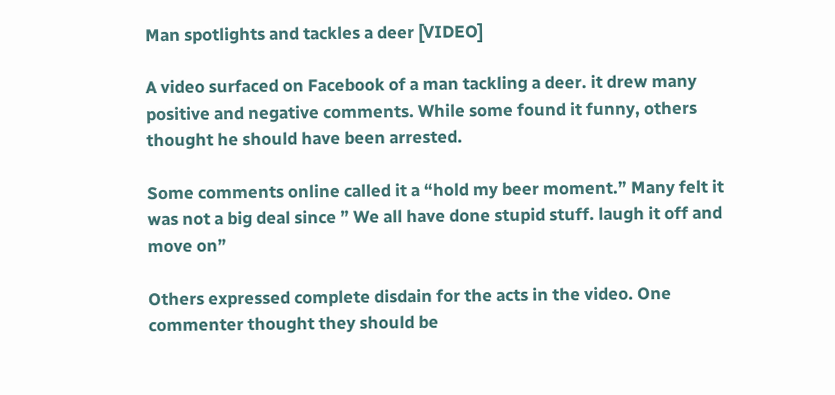Man spotlights and tackles a deer [VIDEO]

A video surfaced on Facebook of a man tackling a deer. it drew many positive and negative comments. While some found it funny, others thought he should have been arrested.

Some comments online called it a “hold my beer moment.” Many felt it was not a big deal since ” We all have done stupid stuff. laugh it off and move on”

Others expressed complete disdain for the acts in the video. One commenter thought they should be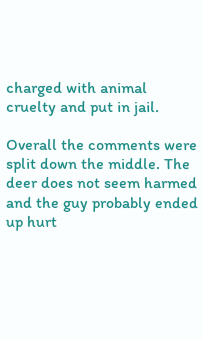charged with animal cruelty and put in jail.

Overall the comments were split down the middle. The deer does not seem harmed and the guy probably ended up hurt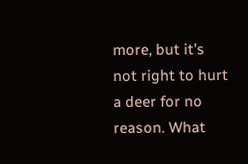more, but it’s not right to hurt a deer for no reason. What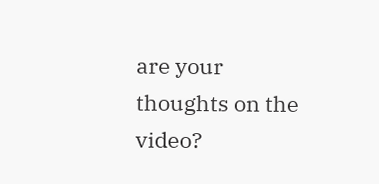are your thoughts on the video?